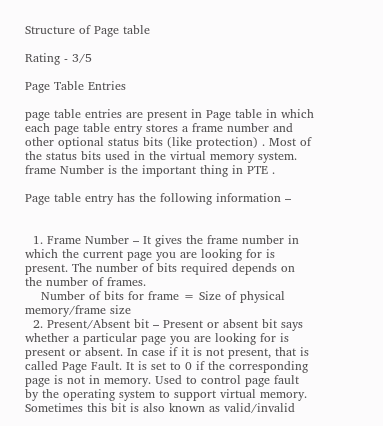Structure of Page table

Rating - 3/5

Page Table Entries

page table entries are present in Page table in which each page table entry stores a frame number and other optional status bits (like protection) . Most of the status bits used in the virtual memory system. frame Number is the important thing in PTE .

Page table entry has the following information –


  1. Frame Number – It gives the frame number in which the current page you are looking for is present. The number of bits required depends on the number of frames.
    Number of bits for frame = Size of physical memory/frame size
  2. Present/Absent bit – Present or absent bit says whether a particular page you are looking for is present or absent. In case if it is not present, that is called Page Fault. It is set to 0 if the corresponding page is not in memory. Used to control page fault by the operating system to support virtual memory. Sometimes this bit is also known as valid/invalid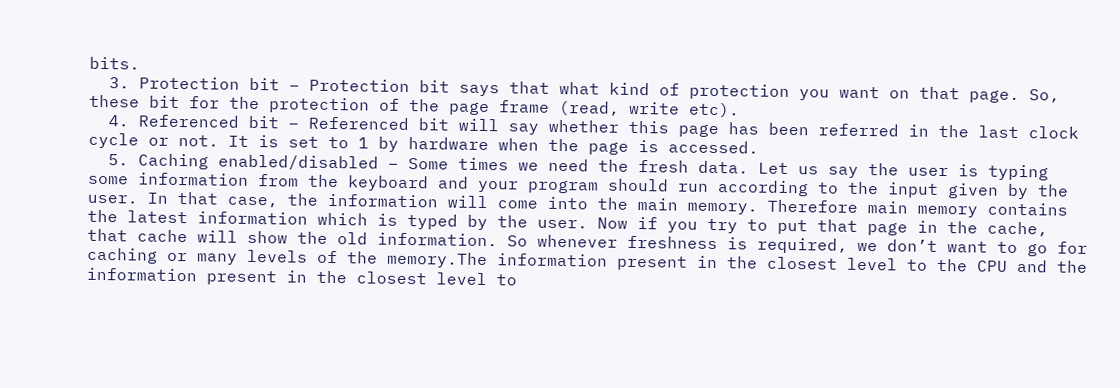bits.
  3. Protection bit – Protection bit says that what kind of protection you want on that page. So, these bit for the protection of the page frame (read, write etc).
  4. Referenced bit – Referenced bit will say whether this page has been referred in the last clock cycle or not. It is set to 1 by hardware when the page is accessed.
  5. Caching enabled/disabled – Some times we need the fresh data. Let us say the user is typing some information from the keyboard and your program should run according to the input given by the user. In that case, the information will come into the main memory. Therefore main memory contains the latest information which is typed by the user. Now if you try to put that page in the cache, that cache will show the old information. So whenever freshness is required, we don’t want to go for caching or many levels of the memory.The information present in the closest level to the CPU and the information present in the closest level to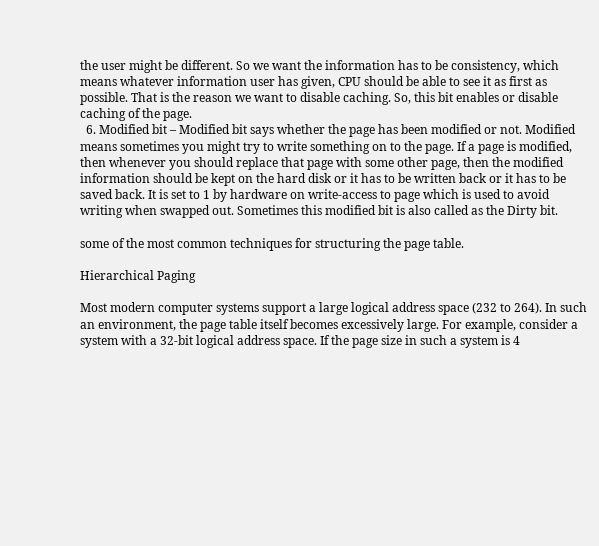the user might be different. So we want the information has to be consistency, which means whatever information user has given, CPU should be able to see it as first as possible. That is the reason we want to disable caching. So, this bit enables or disable caching of the page.
  6. Modified bit – Modified bit says whether the page has been modified or not. Modified means sometimes you might try to write something on to the page. If a page is modified, then whenever you should replace that page with some other page, then the modified information should be kept on the hard disk or it has to be written back or it has to be saved back. It is set to 1 by hardware on write-access to page which is used to avoid writing when swapped out. Sometimes this modified bit is also called as the Dirty bit.

some of the most common techniques for structuring the page table.

Hierarchical Paging

Most modern computer systems support a large logical address space (232 to 264). In such an environment, the page table itself becomes excessively large. For example, consider a system with a 32-bit logical address space. If the page size in such a system is 4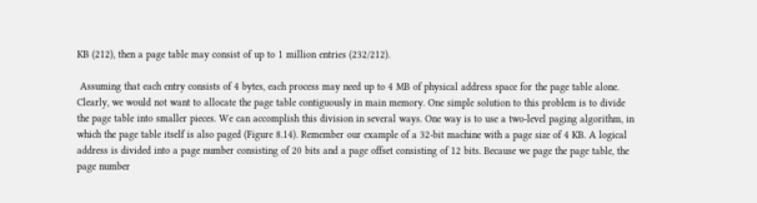KB (212), then a page table may consist of up to 1 million entries (232/212).

 Assuming that each entry consists of 4 bytes, each process may need up to 4 MB of physical address space for the page table alone. Clearly, we would not want to allocate the page table contiguously in main memory. One simple solution to this problem is to divide the page table into smaller pieces. We can accomplish this division in several ways. One way is to use a two-level paging algorithm, in which the page table itself is also paged (Figure 8.14). Remember our example of a 32-bit machine with a page size of 4 KB. A logical address is divided into a page number consisting of 20 bits and a page offset consisting of 12 bits. Because we page the page table, the page number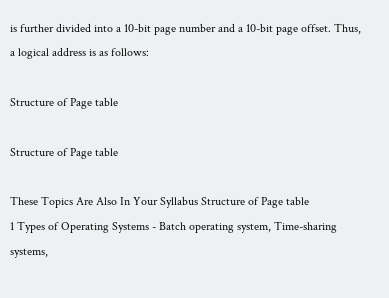is further divided into a 10-bit page number and a 10-bit page offset. Thus, a logical address is as follows:

Structure of Page table

Structure of Page table

These Topics Are Also In Your Syllabus Structure of Page table
1 Types of Operating Systems - Batch operating system, Time-sharing systems,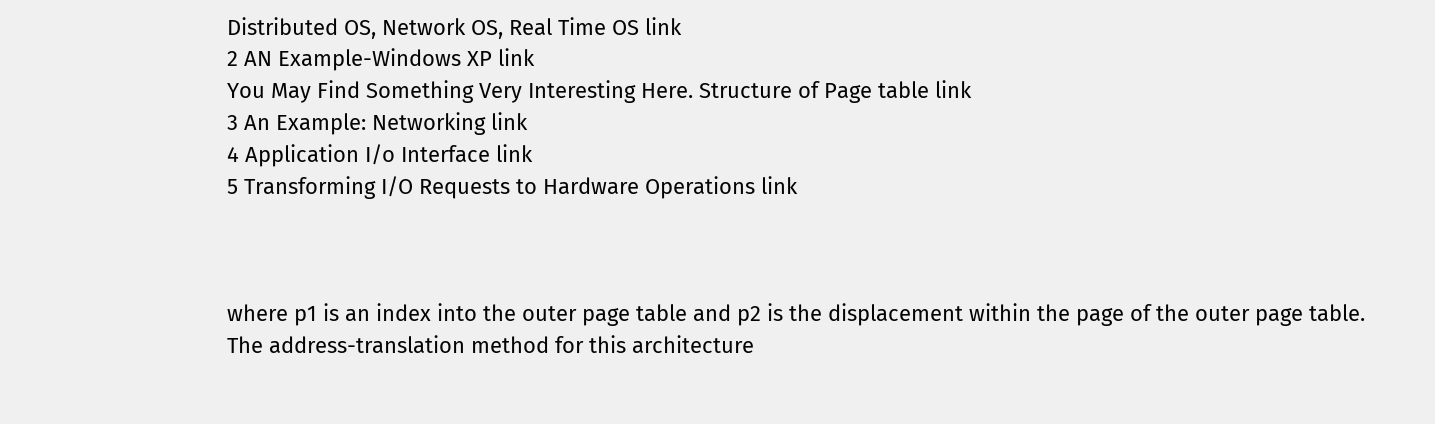Distributed OS, Network OS, Real Time OS link
2 AN Example-Windows XP link
You May Find Something Very Interesting Here. Structure of Page table link
3 An Example: Networking link
4 Application I/o Interface link
5 Transforming I/O Requests to Hardware Operations link



where p1 is an index into the outer page table and p2 is the displacement within the page of the outer page table. The address-translation method for this architecture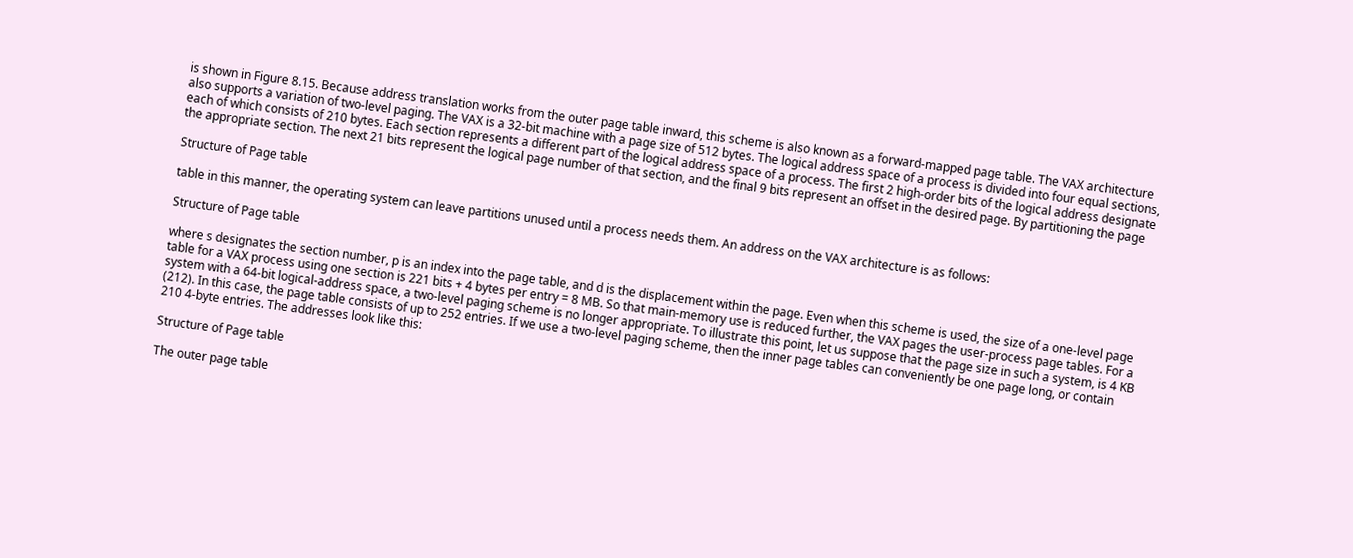is shown in Figure 8.15. Because address translation works from the outer page table inward, this scheme is also known as a forward-mapped page table. The VAX architecture also supports a variation of two-level paging. The VAX is a 32-bit machine with a page size of 512 bytes. The logical address space of a process is divided into four equal sections, each of which consists of 210 bytes. Each section represents a different part of the logical address space of a process. The first 2 high-order bits of the logical address designate the appropriate section. The next 21 bits represent the logical page number of that section, and the final 9 bits represent an offset in the desired page. By partitioning the page

Structure of Page table

table in this manner, the operating system can leave partitions unused until a process needs them. An address on the VAX architecture is as follows:

Structure of Page table

where s designates the section number, p is an index into the page table, and d is the displacement within the page. Even when this scheme is used, the size of a one-level page table for a VAX process using one section is 221 bits + 4 bytes per entry = 8 MB. So that main-memory use is reduced further, the VAX pages the user-process page tables. For a system with a 64-bit logical-address space, a two-level paging scheme is no longer appropriate. To illustrate this point, let us suppose that the page size in such a system, is 4 KB (212). In this case, the page table consists of up to 252 entries. If we use a two-level paging scheme, then the inner page tables can conveniently be one page long, or contain 210 4-byte entries. The addresses look like this:

Structure of Page table

The outer page table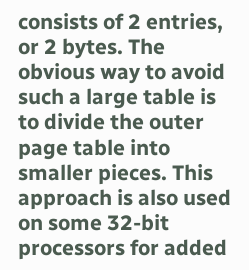consists of 2 entries, or 2 bytes. The obvious way to avoid such a large table is to divide the outer page table into smaller pieces. This approach is also used on some 32-bit processors for added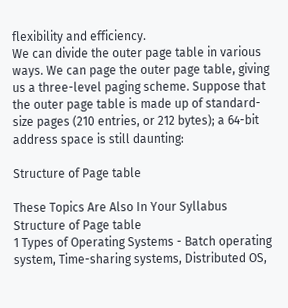flexibility and efficiency.
We can divide the outer page table in various ways. We can page the outer page table, giving us a three-level paging scheme. Suppose that the outer page table is made up of standard-size pages (210 entries, or 212 bytes); a 64-bit address space is still daunting:

Structure of Page table

These Topics Are Also In Your Syllabus Structure of Page table
1 Types of Operating Systems - Batch operating system, Time-sharing systems, Distributed OS,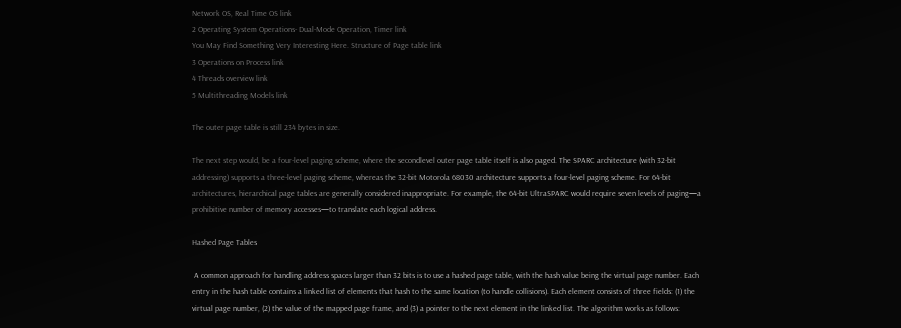Network OS, Real Time OS link
2 Operating System Operations- Dual-Mode Operation, Timer link
You May Find Something Very Interesting Here. Structure of Page table link
3 Operations on Process link
4 Threads overview link
5 Multithreading Models link

The outer page table is still 234 bytes in size.

The next step would, be a four-level paging scheme, where the secondlevel outer page table itself is also paged. The SPARC architecture (with 32-bit addressing) supports a three-level paging scheme, whereas the 32-bit Motorola 68030 architecture supports a four-level paging scheme. For 64-bit architectures, hierarchical page tables are generally considered inappropriate. For example, the 64-bit UltraSPARC would require seven levels of paging—a prohibitive number of memory accesses—to translate each logical address.

Hashed Page Tables

 A common approach for handling address spaces larger than 32 bits is to use a hashed page table, with the hash value being the virtual page number. Each entry in the hash table contains a linked list of elements that hash to the same location (to handle collisions). Each element consists of three fields: (1) the virtual page number, (2) the value of the mapped page frame, and (3) a pointer to the next element in the linked list. The algorithm works as follows: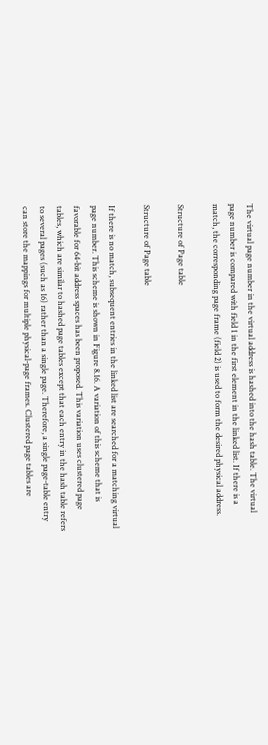The virtual page number in the virtual address is hashed into the hash table. The virtual page number is compared with field 1 in the first element in the linked list. If there is a match, the corresponding page frame (field 2) is used to form the desired physical address.

Structure of Page table

Structure of Page table

If there is no match, subsequent entries in the linked list are searched for a matching virtual page number. This scheme is shown in Figure 8.16. A variation of this scheme that is favorable for 64-bit address spaces has been proposed. This variation uses clustered page tables, which are similar to hashed page tables except that each entry in the hash table refers to several pages (such as 16) rather than a single page. Therefore, a single page-table entry can store the mappings for multiple physical-page frames. Clustered page tables are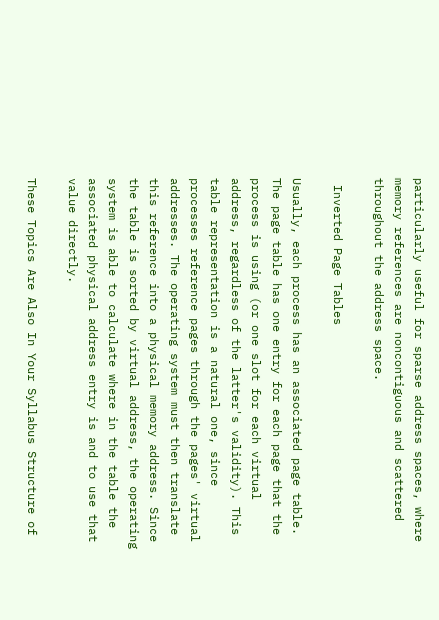particularly useful for sparse address spaces, where memory references are noncontiguous and scattered throughout the address space.

 Inverted Page Tables

Usually, each process has an associated page table. The page table has one entry for each page that the process is using (or one slot for each virtual address, regardless of the latter's validity). This table representation is a natural one, since processes reference pages through the pages' virtual addresses. The operating system must then translate this reference into a physical memory address. Since the table is sorted by virtual address, the operating system is able to calculate where in the table the associated physical address entry is and to use that value directly.

These Topics Are Also In Your Syllabus Structure of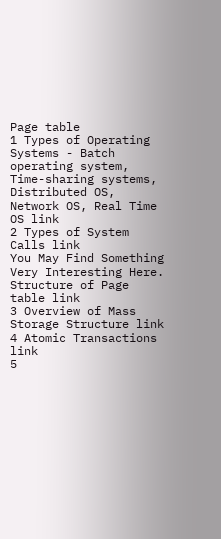Page table
1 Types of Operating Systems - Batch operating system, Time-sharing systems, Distributed OS, Network OS, Real Time OS link
2 Types of System Calls link
You May Find Something Very Interesting Here. Structure of Page table link
3 Overview of Mass Storage Structure link
4 Atomic Transactions link
5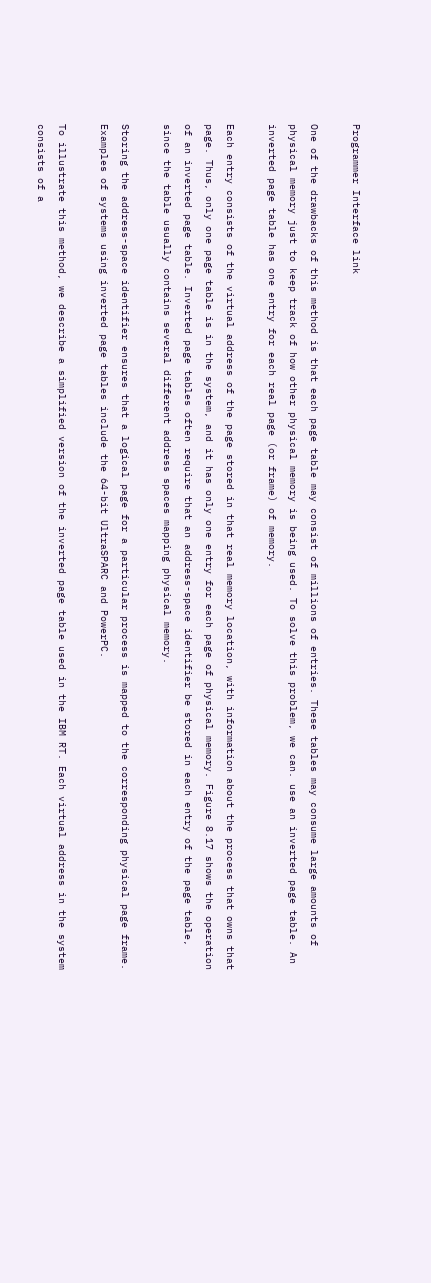Programmer Interface link

One of the drawbacks of this method is that each page table may consist of millions of entries. These tables may consume large amounts of physical memory just to keep track of how other physical memory is being used. To solve this problem, we can. use an inverted page table. An inverted page table has one entry for each real page (or frame) of memory.

Each entry consists of the virtual address of the page stored in that real memory location, with information about the process that owns that page. Thus, only one page table is in the system, and it has only one entry for each page of physical memory. Figure 8.17 shows the operation of an inverted page table. Inverted page tables often require that an address-space identifier be stored in each entry of the page table, since the table usually contains several different address spaces mapping physical memory.

Storing the address-space identifier ensures that a logical page for a particular process is mapped to the corresponding physical page frame. Examples of systems using inverted page tables include the 64-bit UltraSPARC and PowerPC.

To illustrate this method, we describe a simplified version of the inverted page table used in the IBM RT. Each virtual address in the system consists of a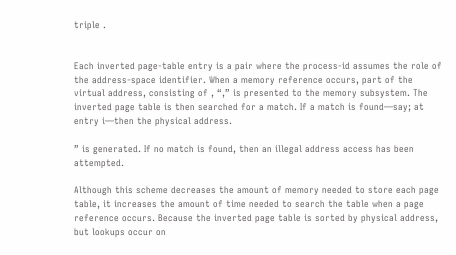triple .


Each inverted page-table entry is a pair where the process-id assumes the role of the address-space identifier. When a memory reference occurs, part of the virtual address, consisting of , “,” is presented to the memory subsystem. The inverted page table is then searched for a match. If a match is found—say; at entry i—then the physical address.

” is generated. If no match is found, then an illegal address access has been attempted.

Although this scheme decreases the amount of memory needed to store each page table, it increases the amount of time needed to search the table when a page reference occurs. Because the inverted page table is sorted by physical address, but lookups occur on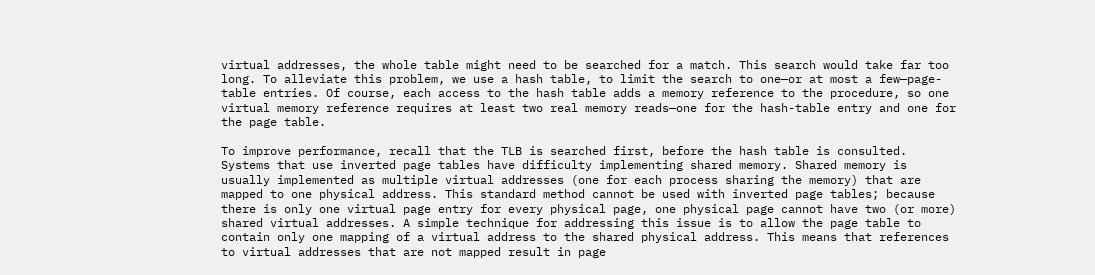virtual addresses, the whole table might need to be searched for a match. This search would take far too long. To alleviate this problem, we use a hash table, to limit the search to one—or at most a few—page-table entries. Of course, each access to the hash table adds a memory reference to the procedure, so one virtual memory reference requires at least two real memory reads—one for the hash-table entry and one for the page table.

To improve performance, recall that the TLB is searched first, before the hash table is consulted. Systems that use inverted page tables have difficulty implementing shared memory. Shared memory is usually implemented as multiple virtual addresses (one for each process sharing the memory) that are mapped to one physical address. This standard method cannot be used with inverted page tables; because there is only one virtual page entry for every physical page, one physical page cannot have two (or more) shared virtual addresses. A simple technique for addressing this issue is to allow the page table to contain only one mapping of a virtual address to the shared physical address. This means that references to virtual addresses that are not mapped result in page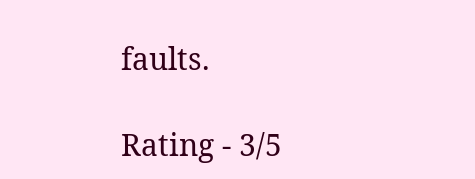faults.

Rating - 3/5